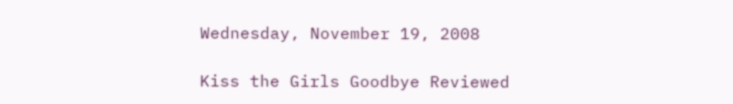Wednesday, November 19, 2008

Kiss the Girls Goodbye Reviewed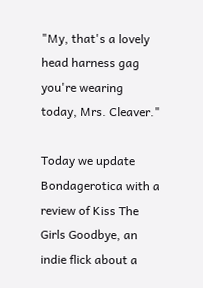"My, that's a lovely head harness gag you're wearing today, Mrs. Cleaver."

Today we update Bondagerotica with a review of Kiss The Girls Goodbye, an indie flick about a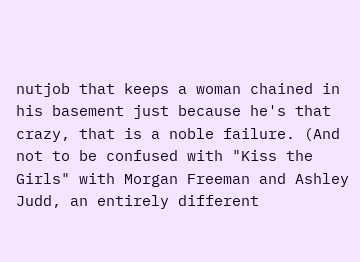nutjob that keeps a woman chained in his basement just because he's that crazy, that is a noble failure. (And not to be confused with "Kiss the Girls" with Morgan Freeman and Ashley Judd, an entirely different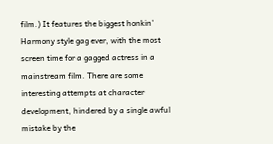film.) It features the biggest honkin' Harmony style gag ever, with the most screen time for a gagged actress in a mainstream film. There are some interesting attempts at character development, hindered by a single awful mistake by the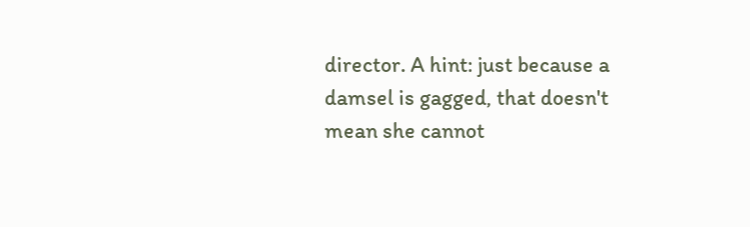director. A hint: just because a damsel is gagged, that doesn't mean she cannot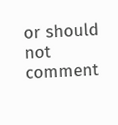or should not comment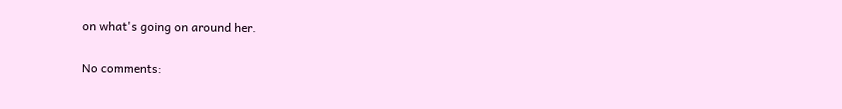on what's going on around her.

No comments: